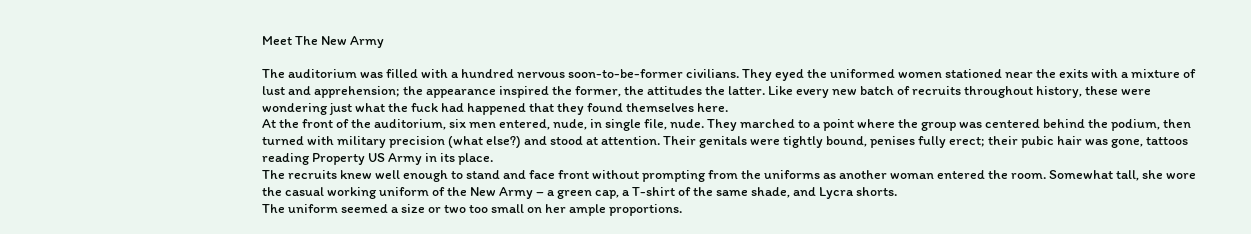Meet The New Army

The auditorium was filled with a hundred nervous soon-to-be-former civilians. They eyed the uniformed women stationed near the exits with a mixture of lust and apprehension; the appearance inspired the former, the attitudes the latter. Like every new batch of recruits throughout history, these were wondering just what the fuck had happened that they found themselves here.
At the front of the auditorium, six men entered, nude, in single file, nude. They marched to a point where the group was centered behind the podium, then turned with military precision (what else?) and stood at attention. Their genitals were tightly bound, penises fully erect; their pubic hair was gone, tattoos reading Property US Army in its place.
The recruits knew well enough to stand and face front without prompting from the uniforms as another woman entered the room. Somewhat tall, she wore the casual working uniform of the New Army – a green cap, a T-shirt of the same shade, and Lycra shorts.
The uniform seemed a size or two too small on her ample proportions.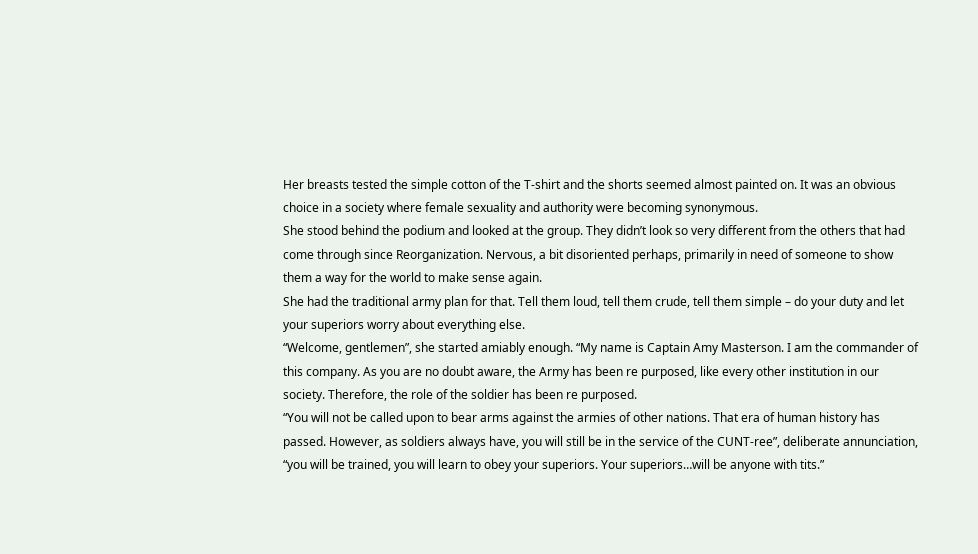Her breasts tested the simple cotton of the T-shirt and the shorts seemed almost painted on. It was an obvious choice in a society where female sexuality and authority were becoming synonymous.
She stood behind the podium and looked at the group. They didn’t look so very different from the others that had come through since Reorganization. Nervous, a bit disoriented perhaps, primarily in need of someone to show them a way for the world to make sense again.
She had the traditional army plan for that. Tell them loud, tell them crude, tell them simple – do your duty and let your superiors worry about everything else.
“Welcome, gentlemen”, she started amiably enough. “My name is Captain Amy Masterson. I am the commander of this company. As you are no doubt aware, the Army has been re purposed, like every other institution in our society. Therefore, the role of the soldier has been re purposed.
“You will not be called upon to bear arms against the armies of other nations. That era of human history has passed. However, as soldiers always have, you will still be in the service of the CUNT-ree”, deliberate annunciation, “you will be trained, you will learn to obey your superiors. Your superiors…will be anyone with tits.”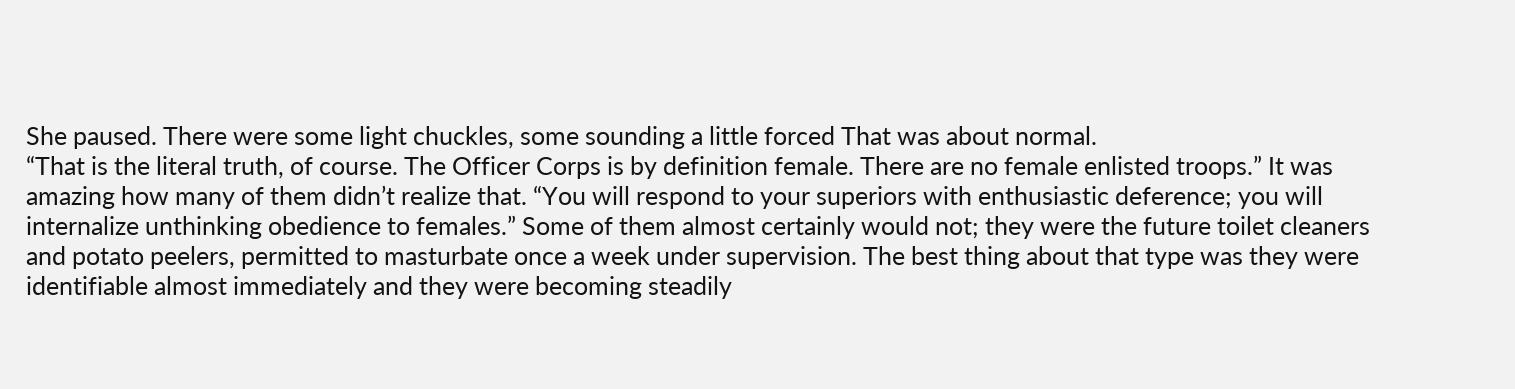She paused. There were some light chuckles, some sounding a little forced That was about normal.
“That is the literal truth, of course. The Officer Corps is by definition female. There are no female enlisted troops.” It was amazing how many of them didn’t realize that. “You will respond to your superiors with enthusiastic deference; you will internalize unthinking obedience to females.” Some of them almost certainly would not; they were the future toilet cleaners and potato peelers, permitted to masturbate once a week under supervision. The best thing about that type was they were identifiable almost immediately and they were becoming steadily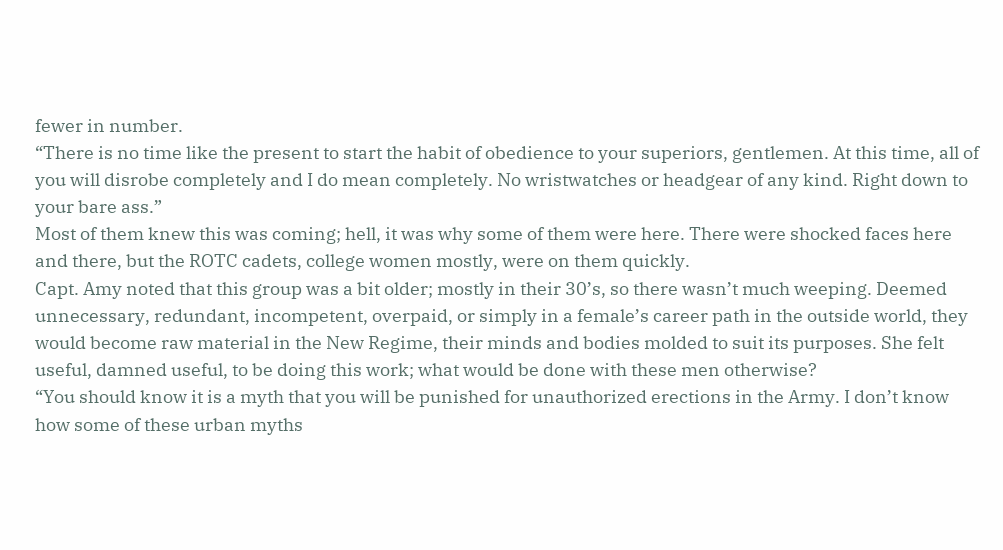fewer in number.
“There is no time like the present to start the habit of obedience to your superiors, gentlemen. At this time, all of you will disrobe completely and I do mean completely. No wristwatches or headgear of any kind. Right down to your bare ass.”
Most of them knew this was coming; hell, it was why some of them were here. There were shocked faces here and there, but the ROTC cadets, college women mostly, were on them quickly.
Capt. Amy noted that this group was a bit older; mostly in their 30’s, so there wasn’t much weeping. Deemed unnecessary, redundant, incompetent, overpaid, or simply in a female’s career path in the outside world, they would become raw material in the New Regime, their minds and bodies molded to suit its purposes. She felt useful, damned useful, to be doing this work; what would be done with these men otherwise?
“You should know it is a myth that you will be punished for unauthorized erections in the Army. I don’t know how some of these urban myths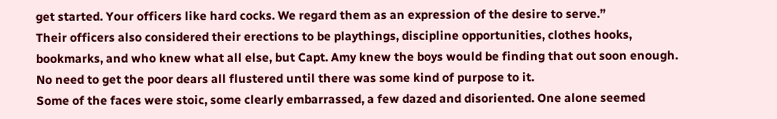get started. Your officers like hard cocks. We regard them as an expression of the desire to serve.”
Their officers also considered their erections to be playthings, discipline opportunities, clothes hooks, bookmarks, and who knew what all else, but Capt. Amy knew the boys would be finding that out soon enough. No need to get the poor dears all flustered until there was some kind of purpose to it.
Some of the faces were stoic, some clearly embarrassed, a few dazed and disoriented. One alone seemed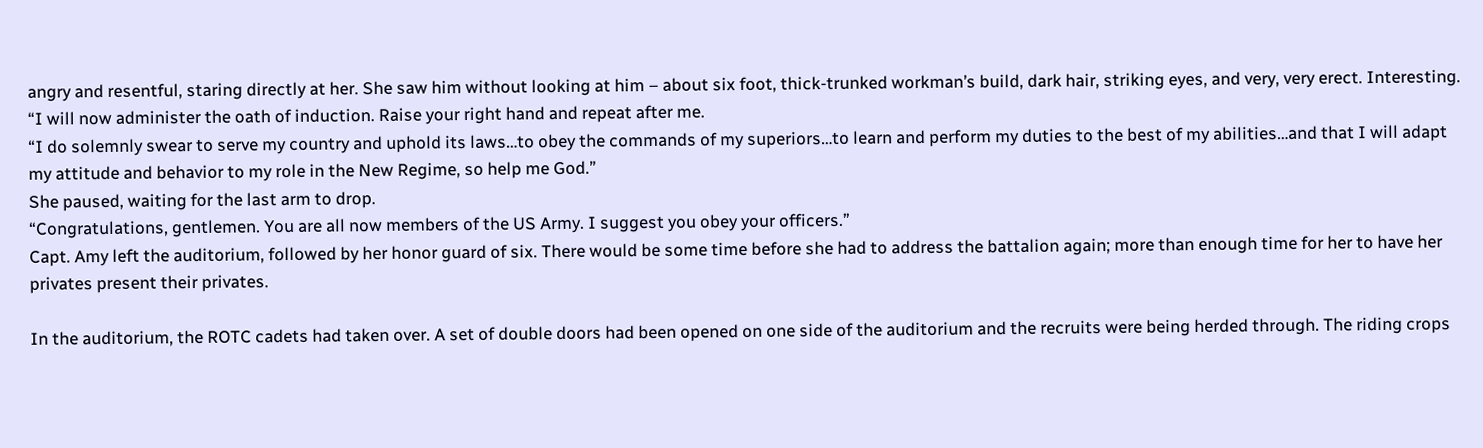angry and resentful, staring directly at her. She saw him without looking at him – about six foot, thick-trunked workman’s build, dark hair, striking eyes, and very, very erect. Interesting.
“I will now administer the oath of induction. Raise your right hand and repeat after me.
“I do solemnly swear to serve my country and uphold its laws…to obey the commands of my superiors…to learn and perform my duties to the best of my abilities…and that I will adapt my attitude and behavior to my role in the New Regime, so help me God.”
She paused, waiting for the last arm to drop.
“Congratulations, gentlemen. You are all now members of the US Army. I suggest you obey your officers.”
Capt. Amy left the auditorium, followed by her honor guard of six. There would be some time before she had to address the battalion again; more than enough time for her to have her privates present their privates.

In the auditorium, the ROTC cadets had taken over. A set of double doors had been opened on one side of the auditorium and the recruits were being herded through. The riding crops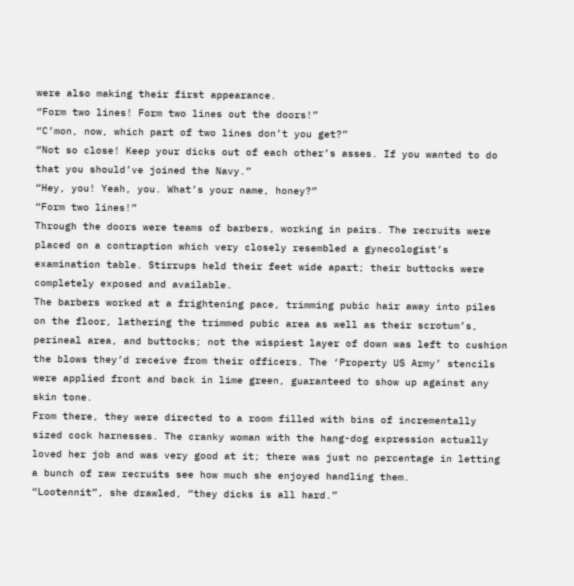were also making their first appearance.
“Form two lines! Form two lines out the doors!”
“C’mon, now, which part of two lines don’t you get?”
“Not so close! Keep your dicks out of each other’s asses. If you wanted to do that you should’ve joined the Navy.”
“Hey, you! Yeah, you. What’s your name, honey?”
“Form two lines!”
Through the doors were teams of barbers, working in pairs. The recruits were placed on a contraption which very closely resembled a gynecologist’s examination table. Stirrups held their feet wide apart; their buttocks were completely exposed and available.
The barbers worked at a frightening pace, trimming pubic hair away into piles on the floor, lathering the trimmed pubic area as well as their scrotum’s, perineal area, and buttocks; not the wispiest layer of down was left to cushion the blows they’d receive from their officers. The ‘Property US Army’ stencils were applied front and back in lime green, guaranteed to show up against any skin tone.
From there, they were directed to a room filled with bins of incrementally sized cock harnesses. The cranky woman with the hang-dog expression actually loved her job and was very good at it; there was just no percentage in letting a bunch of raw recruits see how much she enjoyed handling them.
“Lootennit”, she drawled, “they dicks is all hard.”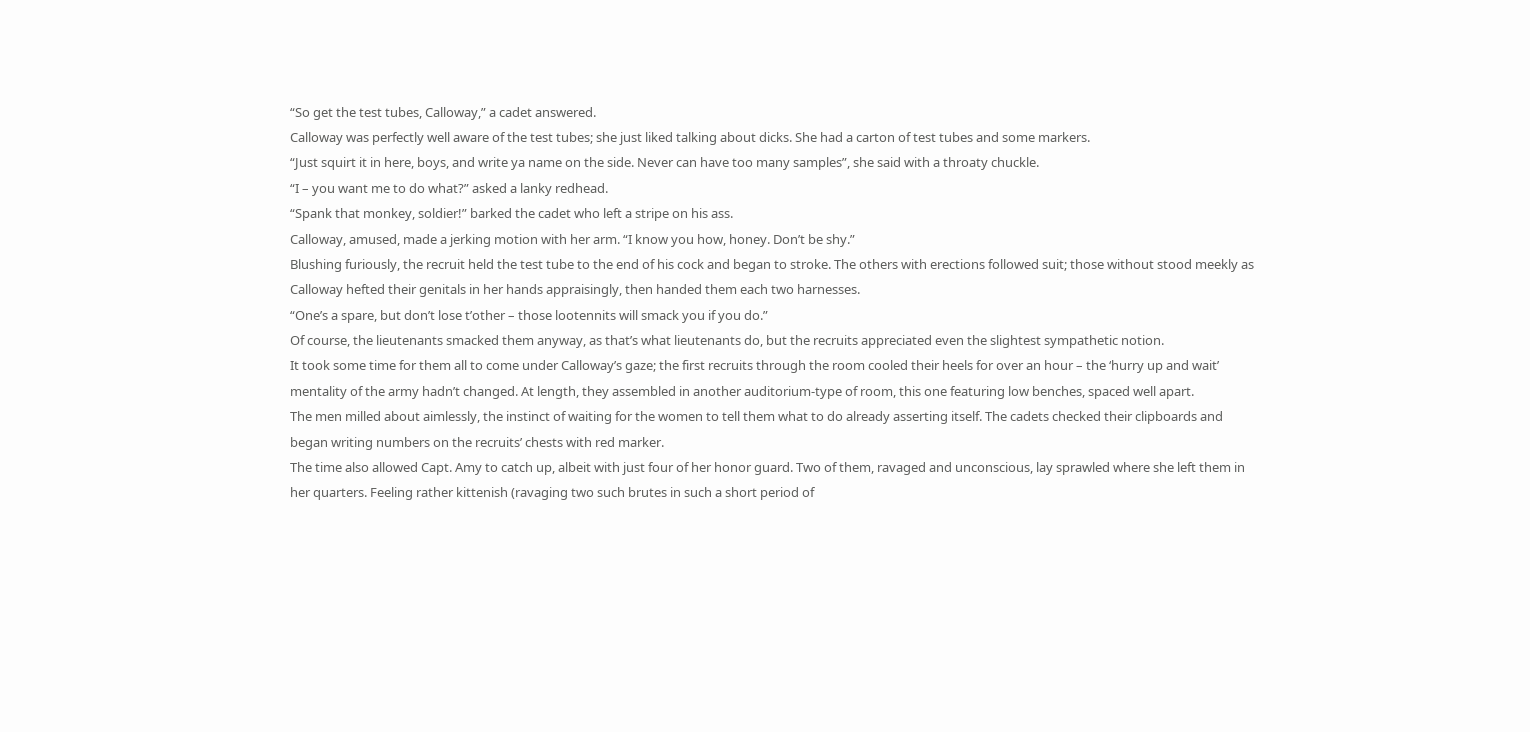“So get the test tubes, Calloway,” a cadet answered.
Calloway was perfectly well aware of the test tubes; she just liked talking about dicks. She had a carton of test tubes and some markers.
“Just squirt it in here, boys, and write ya name on the side. Never can have too many samples”, she said with a throaty chuckle.
“I – you want me to do what?” asked a lanky redhead.
“Spank that monkey, soldier!” barked the cadet who left a stripe on his ass.
Calloway, amused, made a jerking motion with her arm. “I know you how, honey. Don’t be shy.”
Blushing furiously, the recruit held the test tube to the end of his cock and began to stroke. The others with erections followed suit; those without stood meekly as Calloway hefted their genitals in her hands appraisingly, then handed them each two harnesses.
“One’s a spare, but don’t lose t’other – those lootennits will smack you if you do.”
Of course, the lieutenants smacked them anyway, as that’s what lieutenants do, but the recruits appreciated even the slightest sympathetic notion.
It took some time for them all to come under Calloway’s gaze; the first recruits through the room cooled their heels for over an hour – the ‘hurry up and wait’ mentality of the army hadn’t changed. At length, they assembled in another auditorium-type of room, this one featuring low benches, spaced well apart.
The men milled about aimlessly, the instinct of waiting for the women to tell them what to do already asserting itself. The cadets checked their clipboards and began writing numbers on the recruits’ chests with red marker.
The time also allowed Capt. Amy to catch up, albeit with just four of her honor guard. Two of them, ravaged and unconscious, lay sprawled where she left them in her quarters. Feeling rather kittenish (ravaging two such brutes in such a short period of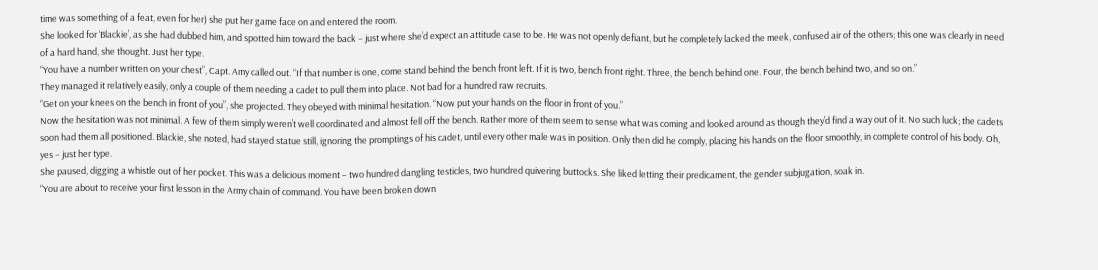time was something of a feat, even for her) she put her game face on and entered the room.
She looked for ‘Blackie’, as she had dubbed him, and spotted him toward the back – just where she’d expect an attitude case to be. He was not openly defiant, but he completely lacked the meek, confused air of the others; this one was clearly in need of a hard hand, she thought. Just her type.
“You have a number written on your chest”, Capt. Amy called out. “If that number is one, come stand behind the bench front left. If it is two, bench front right. Three, the bench behind one. Four, the bench behind two, and so on.”
They managed it relatively easily, only a couple of them needing a cadet to pull them into place. Not bad for a hundred raw recruits.
“Get on your knees on the bench in front of you”, she projected. They obeyed with minimal hesitation. “Now put your hands on the floor in front of you.”
Now the hesitation was not minimal. A few of them simply weren’t well coordinated and almost fell off the bench. Rather more of them seem to sense what was coming and looked around as though they’d find a way out of it. No such luck; the cadets soon had them all positioned. Blackie, she noted, had stayed statue still, ignoring the promptings of his cadet, until every other male was in position. Only then did he comply, placing his hands on the floor smoothly, in complete control of his body. Oh, yes – just her type.
She paused, digging a whistle out of her pocket. This was a delicious moment – two hundred dangling testicles, two hundred quivering buttocks. She liked letting their predicament, the gender subjugation, soak in.
“You are about to receive your first lesson in the Army chain of command. You have been broken down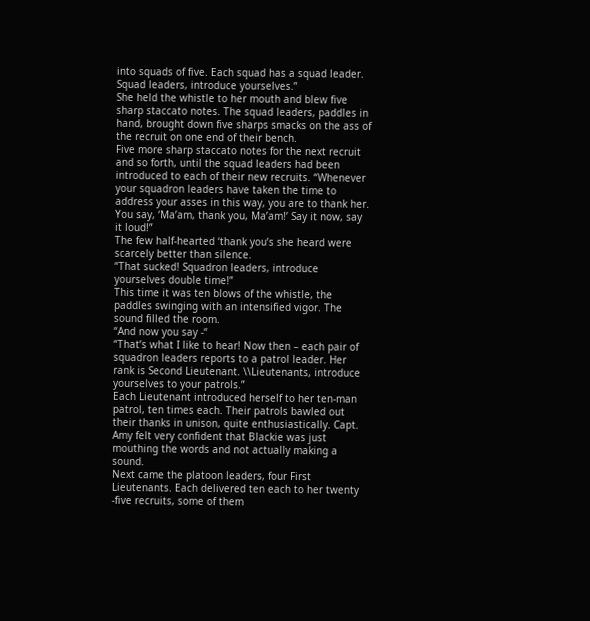into squads of five. Each squad has a squad leader. Squad leaders, introduce yourselves.”
She held the whistle to her mouth and blew five sharp staccato notes. The squad leaders, paddles in hand, brought down five sharps smacks on the ass of the recruit on one end of their bench.
Five more sharp staccato notes for the next recruit and so forth, until the squad leaders had been introduced to each of their new recruits. “Whenever your squadron leaders have taken the time to address your asses in this way, you are to thank her. You say, ‘Ma’am, thank you, Ma’am!’ Say it now, say it loud!”
The few half-hearted ‘thank you’s she heard were scarcely better than silence.
“That sucked! Squadron leaders, introduce yourselves double time!”
This time it was ten blows of the whistle, the paddles swinging with an intensified vigor. The sound filled the room.
“And now you say -“
“That’s what I like to hear! Now then – each pair of squadron leaders reports to a patrol leader. Her rank is Second Lieutenant. \\Lieutenants, introduce yourselves to your patrols.”
Each Lieutenant introduced herself to her ten-man patrol, ten times each. Their patrols bawled out their thanks in unison, quite enthusiastically. Capt. Amy felt very confident that Blackie was just mouthing the words and not actually making a sound.
Next came the platoon leaders, four First Lieutenants. Each delivered ten each to her twenty -five recruits, some of them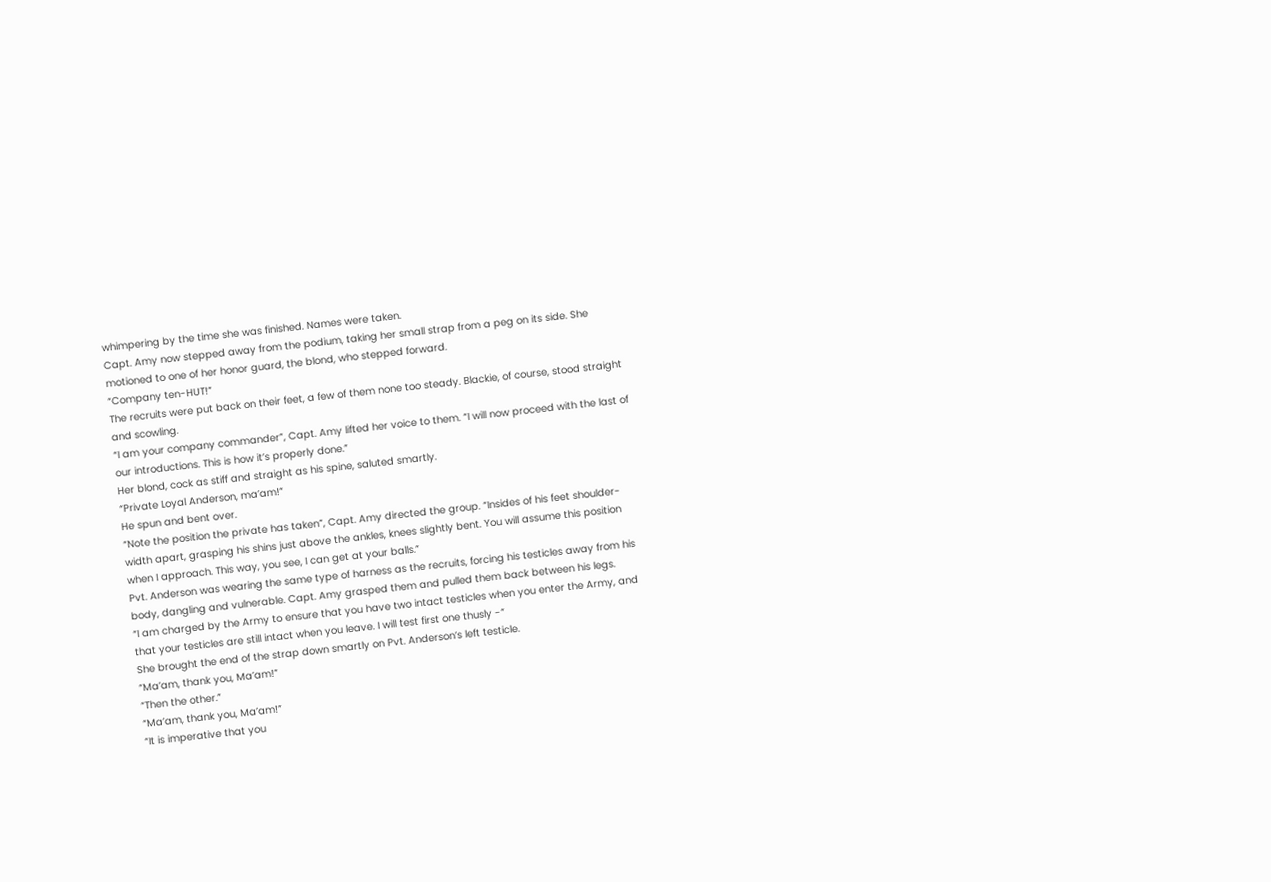whimpering by the time she was finished. Names were taken.
Capt. Amy now stepped away from the podium, taking her small strap from a peg on its side. She motioned to one of her honor guard, the blond, who stepped forward.
“Company ten-HUT!”
The recruits were put back on their feet, a few of them none too steady. Blackie, of course, stood straight and scowling.
“I am your company commander”, Capt. Amy lifted her voice to them. “I will now proceed with the last of our introductions. This is how it’s properly done.”
Her blond, cock as stiff and straight as his spine, saluted smartly.
“Private Loyal Anderson, ma’am!”
He spun and bent over.
“Note the position the private has taken”, Capt. Amy directed the group. “Insides of his feet shoulder-width apart, grasping his shins just above the ankles, knees slightly bent. You will assume this position when I approach. This way, you see, I can get at your balls.”
Pvt. Anderson was wearing the same type of harness as the recruits, forcing his testicles away from his body, dangling and vulnerable. Capt. Amy grasped them and pulled them back between his legs.
“I am charged by the Army to ensure that you have two intact testicles when you enter the Army, and that your testicles are still intact when you leave. I will test first one thusly -“
She brought the end of the strap down smartly on Pvt. Anderson’s left testicle.
“Ma’am, thank you, Ma’am!”
“Then the other.”
“Ma’am, thank you, Ma’am!”
“It is imperative that you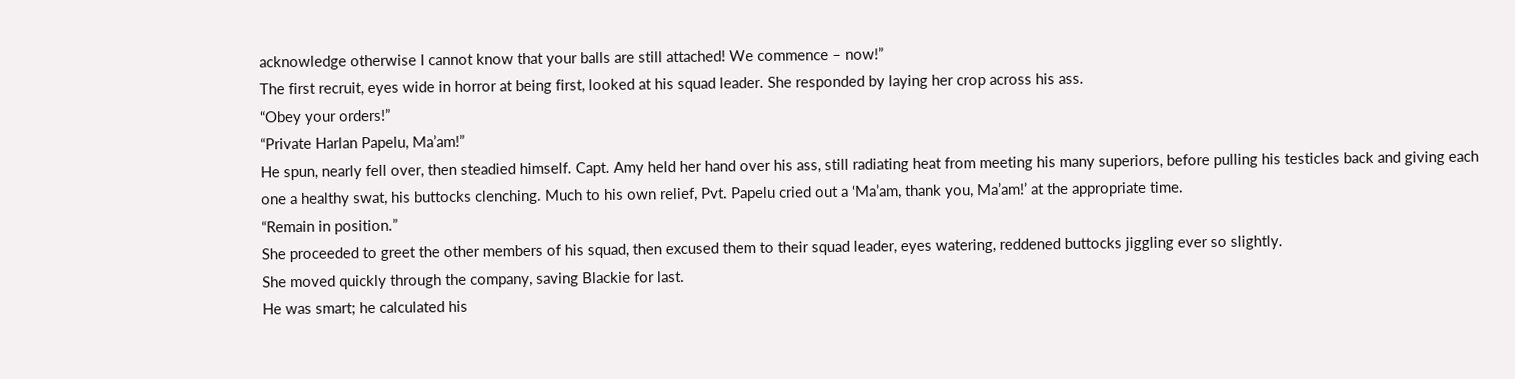acknowledge otherwise I cannot know that your balls are still attached! We commence – now!”
The first recruit, eyes wide in horror at being first, looked at his squad leader. She responded by laying her crop across his ass.
“Obey your orders!”
“Private Harlan Papelu, Ma’am!”
He spun, nearly fell over, then steadied himself. Capt. Amy held her hand over his ass, still radiating heat from meeting his many superiors, before pulling his testicles back and giving each one a healthy swat, his buttocks clenching. Much to his own relief, Pvt. Papelu cried out a ‘Ma’am, thank you, Ma’am!’ at the appropriate time.
“Remain in position.”
She proceeded to greet the other members of his squad, then excused them to their squad leader, eyes watering, reddened buttocks jiggling ever so slightly.
She moved quickly through the company, saving Blackie for last.
He was smart; he calculated his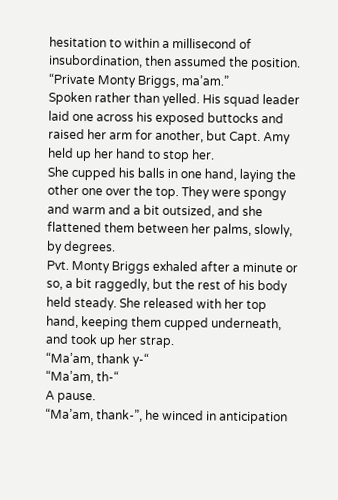hesitation to within a millisecond of insubordination, then assumed the position.
“Private Monty Briggs, ma’am.”
Spoken rather than yelled. His squad leader laid one across his exposed buttocks and raised her arm for another, but Capt. Amy held up her hand to stop her.
She cupped his balls in one hand, laying the other one over the top. They were spongy and warm and a bit outsized, and she flattened them between her palms, slowly, by degrees.
Pvt. Monty Briggs exhaled after a minute or so, a bit raggedly, but the rest of his body held steady. She released with her top hand, keeping them cupped underneath, and took up her strap.
“Ma’am, thank y-“
“Ma’am, th-“
A pause.
“Ma’am, thank-”, he winced in anticipation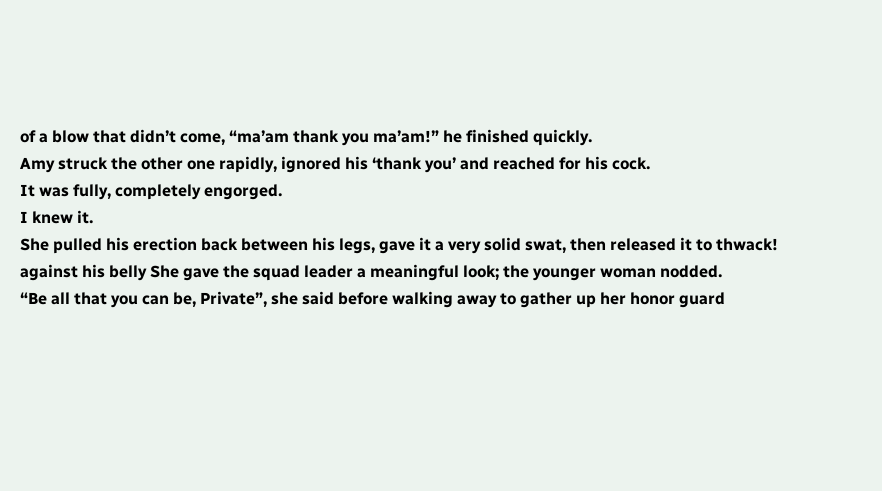of a blow that didn’t come, “ma’am thank you ma’am!” he finished quickly.
Amy struck the other one rapidly, ignored his ‘thank you’ and reached for his cock.
It was fully, completely engorged.
I knew it.
She pulled his erection back between his legs, gave it a very solid swat, then released it to thwack! against his belly She gave the squad leader a meaningful look; the younger woman nodded.
“Be all that you can be, Private”, she said before walking away to gather up her honor guard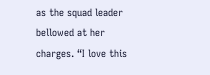as the squad leader bellowed at her charges. “I love this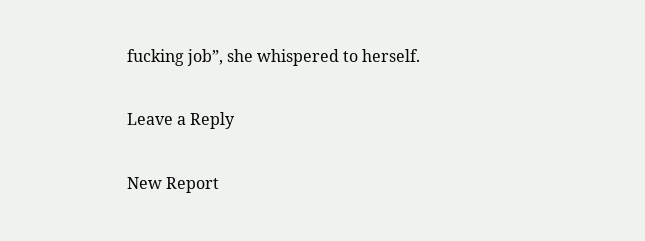fucking job”, she whispered to herself.

Leave a Reply

New Report